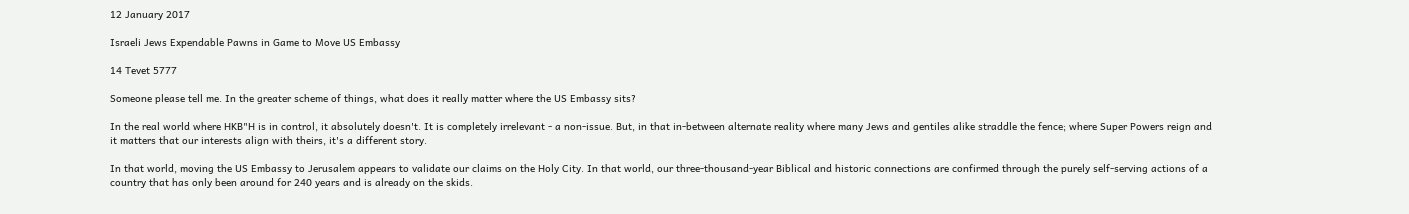12 January 2017

Israeli Jews Expendable Pawns in Game to Move US Embassy

14 Tevet 5777

Someone please tell me. In the greater scheme of things, what does it really matter where the US Embassy sits?

In the real world where HKB"H is in control, it absolutely doesn't. It is completely irrelevant - a non-issue. But, in that in-between alternate reality where many Jews and gentiles alike straddle the fence; where Super Powers reign and it matters that our interests align with theirs, it's a different story.

In that world, moving the US Embassy to Jerusalem appears to validate our claims on the Holy City. In that world, our three-thousand-year Biblical and historic connections are confirmed through the purely self-serving actions of a country that has only been around for 240 years and is already on the skids.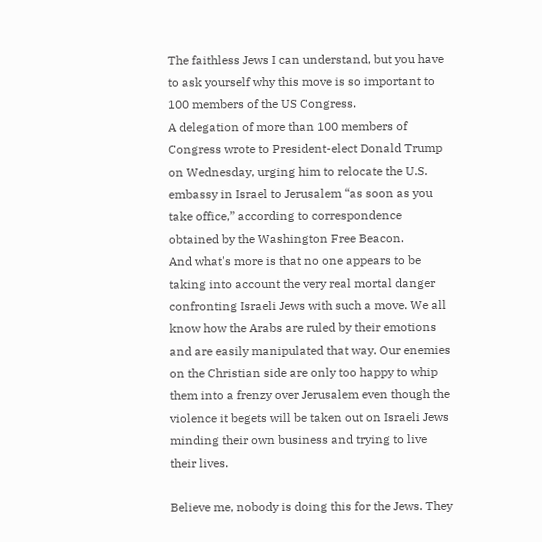The faithless Jews I can understand, but you have to ask yourself why this move is so important to 100 members of the US Congress.
A delegation of more than 100 members of Congress wrote to President-elect Donald Trump on Wednesday, urging him to relocate the U.S. embassy in Israel to Jerusalem “as soon as you take office,” according to correspondence obtained by the Washington Free Beacon.
And what's more is that no one appears to be taking into account the very real mortal danger confronting Israeli Jews with such a move. We all know how the Arabs are ruled by their emotions and are easily manipulated that way. Our enemies on the Christian side are only too happy to whip them into a frenzy over Jerusalem even though the violence it begets will be taken out on Israeli Jews minding their own business and trying to live their lives.

Believe me, nobody is doing this for the Jews. They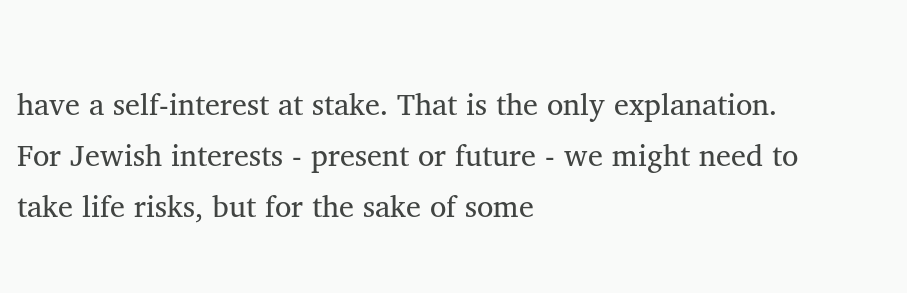have a self-interest at stake. That is the only explanation. For Jewish interests - present or future - we might need to take life risks, but for the sake of some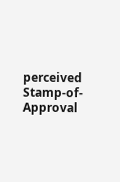perceived Stamp-of-Approval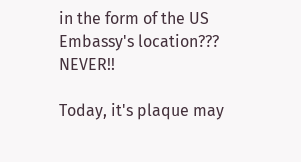in the form of the US Embassy's location??? NEVER!!

Today, it's plaque may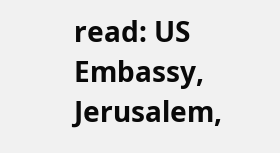read: US Embassy, Jerusalem,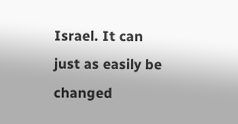Israel. It can just as easily be changed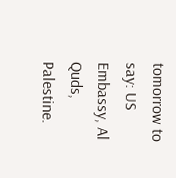tomorrow to say: US Embassy, Al Quds, Palestine.